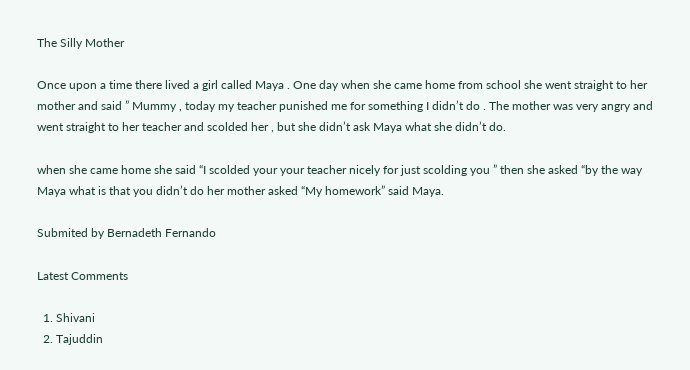The Silly Mother

Once upon a time there lived a girl called Maya . One day when she came home from school she went straight to her mother and said ” Mummy , today my teacher punished me for something I didn’t do . The mother was very angry and went straight to her teacher and scolded her , but she didn’t ask Maya what she didn’t do.

when she came home she said “I scolded your your teacher nicely for just scolding you ” then she asked “by the way Maya what is that you didn’t do her mother asked “My homework” said Maya.

Submited by Bernadeth Fernando

Latest Comments

  1. Shivani
  2. Tajuddin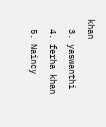khan
  3. yaswanthi
  4. ferha khan
  5. Naincy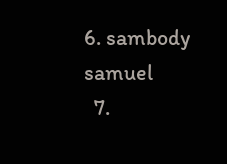6. sambody samuel
  7.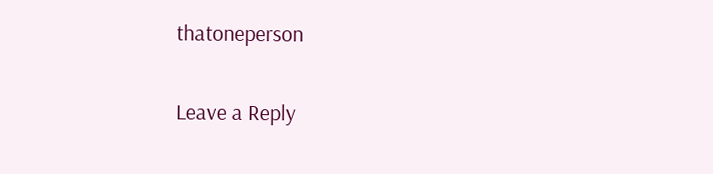thatoneperson

Leave a Reply